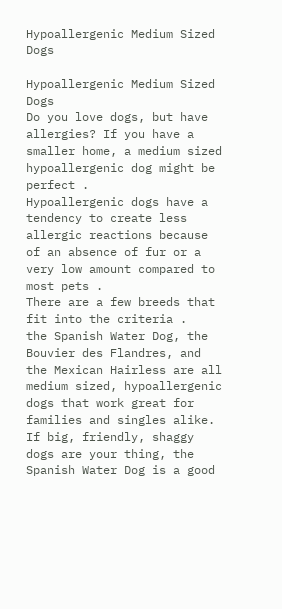Hypoallergenic Medium Sized Dogs

Hypoallergenic Medium Sized Dogs
Do you love dogs, but have allergies? If you have a smaller home, a medium sized hypoallergenic dog might be perfect .
Hypoallergenic dogs have a tendency to create less allergic reactions because of an absence of fur or a very low amount compared to most pets .
There are a few breeds that fit into the criteria .
the Spanish Water Dog, the Bouvier des Flandres, and the Mexican Hairless are all medium sized, hypoallergenic dogs that work great for families and singles alike.
If big, friendly, shaggy dogs are your thing, the Spanish Water Dog is a good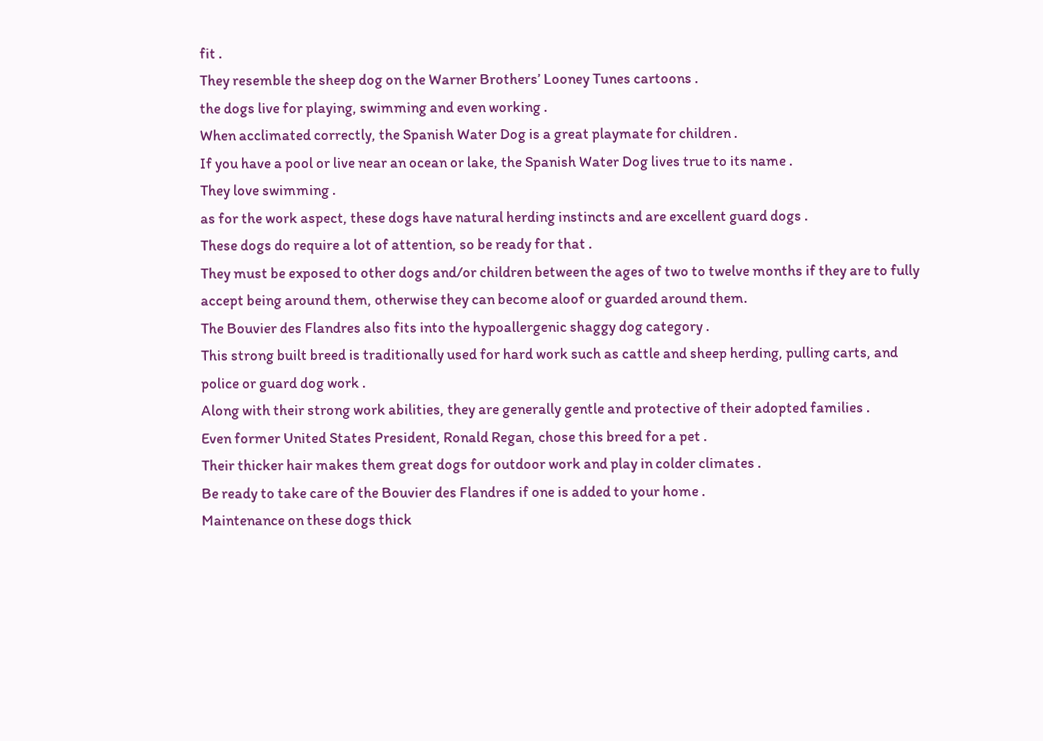fit .
They resemble the sheep dog on the Warner Brothers’ Looney Tunes cartoons .
the dogs live for playing, swimming and even working .
When acclimated correctly, the Spanish Water Dog is a great playmate for children .
If you have a pool or live near an ocean or lake, the Spanish Water Dog lives true to its name .
They love swimming .
as for the work aspect, these dogs have natural herding instincts and are excellent guard dogs .
These dogs do require a lot of attention, so be ready for that .
They must be exposed to other dogs and/or children between the ages of two to twelve months if they are to fully accept being around them, otherwise they can become aloof or guarded around them.
The Bouvier des Flandres also fits into the hypoallergenic shaggy dog category .
This strong built breed is traditionally used for hard work such as cattle and sheep herding, pulling carts, and police or guard dog work .
Along with their strong work abilities, they are generally gentle and protective of their adopted families .
Even former United States President, Ronald Regan, chose this breed for a pet .
Their thicker hair makes them great dogs for outdoor work and play in colder climates .
Be ready to take care of the Bouvier des Flandres if one is added to your home .
Maintenance on these dogs thick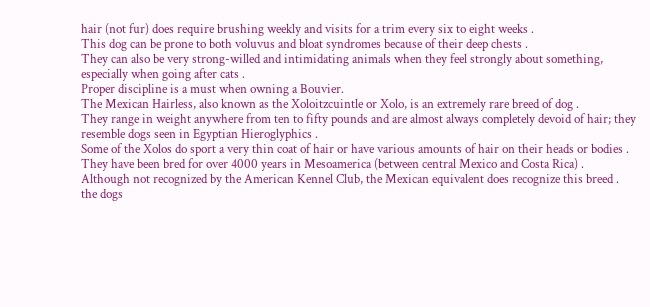hair (not fur) does require brushing weekly and visits for a trim every six to eight weeks .
This dog can be prone to both voluvus and bloat syndromes because of their deep chests .
They can also be very strong-willed and intimidating animals when they feel strongly about something, especially when going after cats .
Proper discipline is a must when owning a Bouvier.
The Mexican Hairless, also known as the Xoloitzcuintle or Xolo, is an extremely rare breed of dog .
They range in weight anywhere from ten to fifty pounds and are almost always completely devoid of hair; they resemble dogs seen in Egyptian Hieroglyphics .
Some of the Xolos do sport a very thin coat of hair or have various amounts of hair on their heads or bodies .
They have been bred for over 4000 years in Mesoamerica (between central Mexico and Costa Rica) .
Although not recognized by the American Kennel Club, the Mexican equivalent does recognize this breed .
the dogs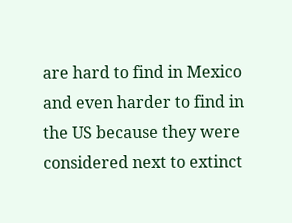are hard to find in Mexico and even harder to find in the US because they were considered next to extinct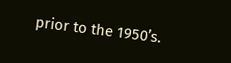prior to the 1950’s.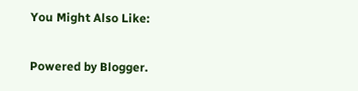You Might Also Like:

Powered by Blogger.